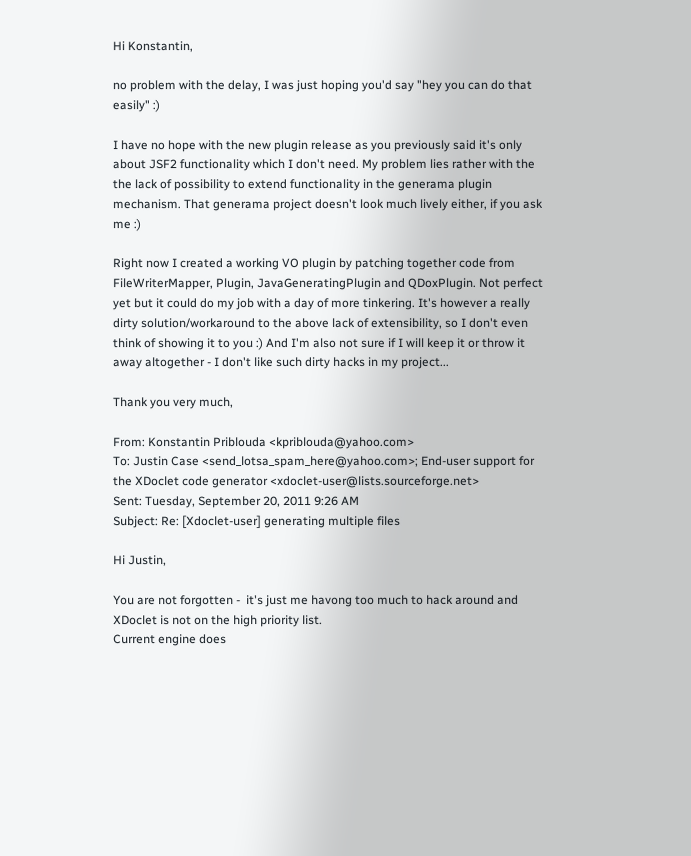Hi Konstantin,

no problem with the delay, I was just hoping you'd say "hey you can do that easily" :)

I have no hope with the new plugin release as you previously said it's only about JSF2 functionality which I don't need. My problem lies rather with the the lack of possibility to extend functionality in the generama plugin mechanism. That generama project doesn't look much lively either, if you ask me :)

Right now I created a working VO plugin by patching together code from FileWriterMapper, Plugin, JavaGeneratingPlugin and QDoxPlugin. Not perfect yet but it could do my job with a day of more tinkering. It's however a really dirty solution/workaround to the above lack of extensibility, so I don't even think of showing it to you :) And I'm also not sure if I will keep it or throw it away altogether - I don't like such dirty hacks in my project...

Thank you very much,

From: Konstantin Priblouda <kpriblouda@yahoo.com>
To: Justin Case <send_lotsa_spam_here@yahoo.com>; End-user support for the XDoclet code generator <xdoclet-user@lists.sourceforge.net>
Sent: Tuesday, September 20, 2011 9:26 AM
Subject: Re: [Xdoclet-user] generating multiple files

Hi Justin,

You are not forgotten -  it's just me havong too much to hack around and XDoclet is not on the high priority list.
Current engine does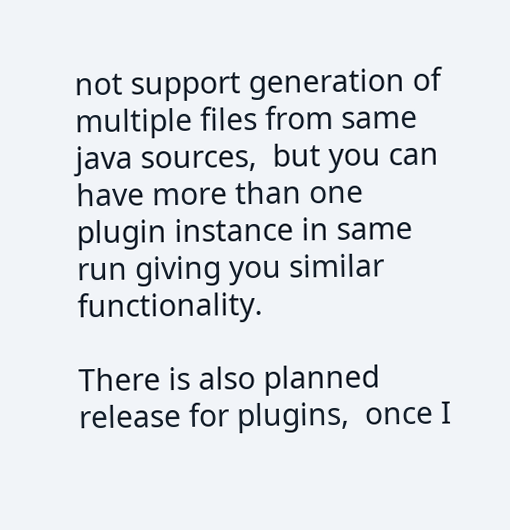not support generation of multiple files from same java sources,  but you can have more than one
plugin instance in same run giving you similar functionality.

There is also planned release for plugins,  once I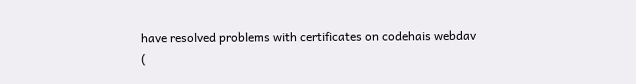have resolved problems with certificates on codehais webdav
(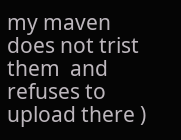my maven does not trist them  and refuses to upload there )